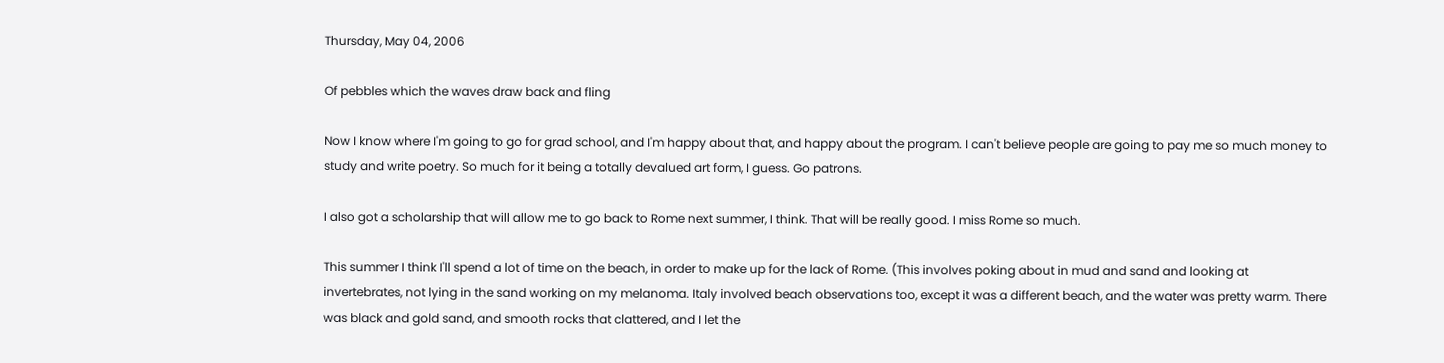Thursday, May 04, 2006

Of pebbles which the waves draw back and fling

Now I know where I'm going to go for grad school, and I'm happy about that, and happy about the program. I can't believe people are going to pay me so much money to study and write poetry. So much for it being a totally devalued art form, I guess. Go patrons.

I also got a scholarship that will allow me to go back to Rome next summer, I think. That will be really good. I miss Rome so much.

This summer I think I'll spend a lot of time on the beach, in order to make up for the lack of Rome. (This involves poking about in mud and sand and looking at invertebrates, not lying in the sand working on my melanoma. Italy involved beach observations too, except it was a different beach, and the water was pretty warm. There was black and gold sand, and smooth rocks that clattered, and I let the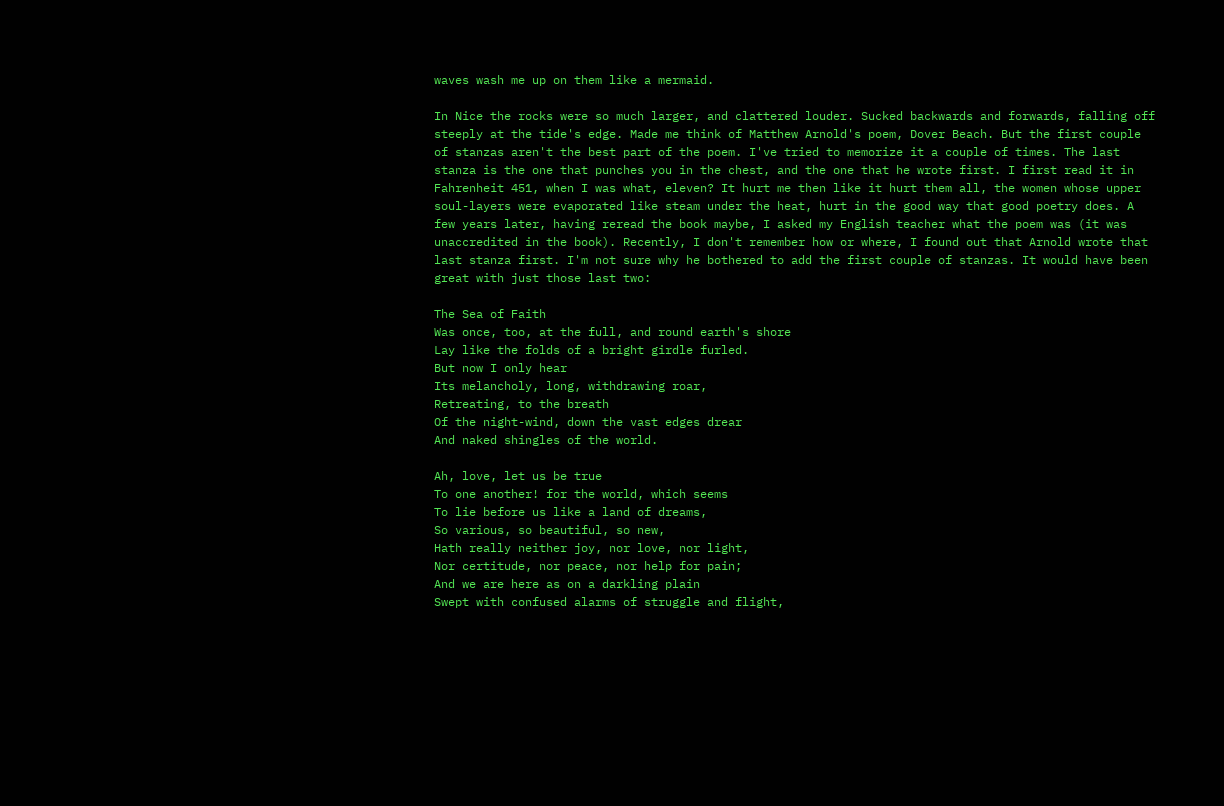waves wash me up on them like a mermaid.

In Nice the rocks were so much larger, and clattered louder. Sucked backwards and forwards, falling off steeply at the tide's edge. Made me think of Matthew Arnold's poem, Dover Beach. But the first couple of stanzas aren't the best part of the poem. I've tried to memorize it a couple of times. The last stanza is the one that punches you in the chest, and the one that he wrote first. I first read it in Fahrenheit 451, when I was what, eleven? It hurt me then like it hurt them all, the women whose upper soul-layers were evaporated like steam under the heat, hurt in the good way that good poetry does. A few years later, having reread the book maybe, I asked my English teacher what the poem was (it was unaccredited in the book). Recently, I don't remember how or where, I found out that Arnold wrote that last stanza first. I'm not sure why he bothered to add the first couple of stanzas. It would have been great with just those last two:

The Sea of Faith
Was once, too, at the full, and round earth's shore
Lay like the folds of a bright girdle furled.
But now I only hear
Its melancholy, long, withdrawing roar,
Retreating, to the breath
Of the night-wind, down the vast edges drear
And naked shingles of the world.

Ah, love, let us be true
To one another! for the world, which seems
To lie before us like a land of dreams,
So various, so beautiful, so new,
Hath really neither joy, nor love, nor light,
Nor certitude, nor peace, nor help for pain;
And we are here as on a darkling plain
Swept with confused alarms of struggle and flight,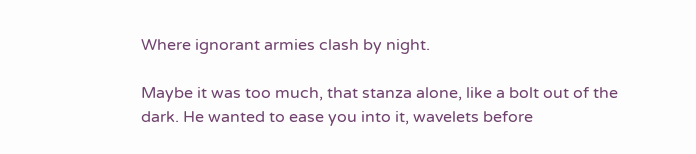Where ignorant armies clash by night.

Maybe it was too much, that stanza alone, like a bolt out of the dark. He wanted to ease you into it, wavelets before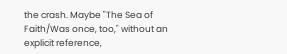the crash. Maybe "The Sea of Faith/Was once, too," without an explicit reference,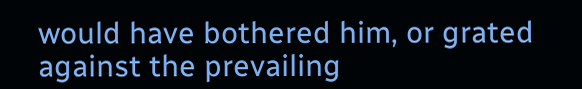would have bothered him, or grated against the prevailing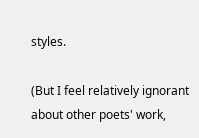styles.

(But I feel relatively ignorant about other poets' work,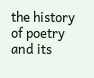the history of poetry and its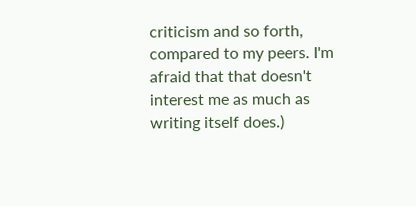criticism and so forth, compared to my peers. I'm afraid that that doesn't interest me as much as writing itself does.)